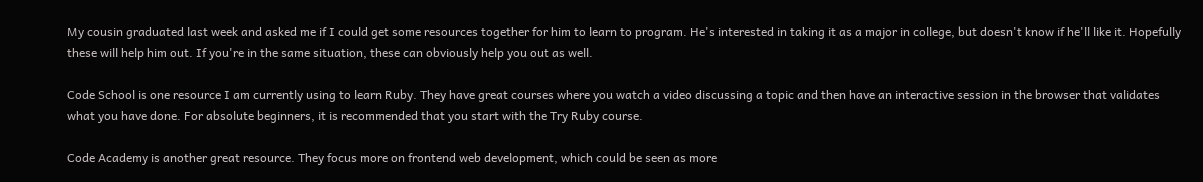My cousin graduated last week and asked me if I could get some resources together for him to learn to program. He's interested in taking it as a major in college, but doesn't know if he'll like it. Hopefully these will help him out. If you're in the same situation, these can obviously help you out as well.

Code School is one resource I am currently using to learn Ruby. They have great courses where you watch a video discussing a topic and then have an interactive session in the browser that validates what you have done. For absolute beginners, it is recommended that you start with the Try Ruby course.

Code Academy is another great resource. They focus more on frontend web development, which could be seen as more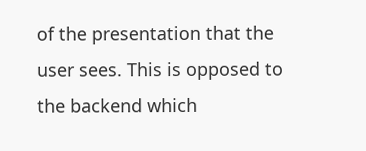of the presentation that the user sees. This is opposed to the backend which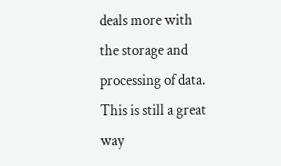deals more with the storage and processing of data. This is still a great way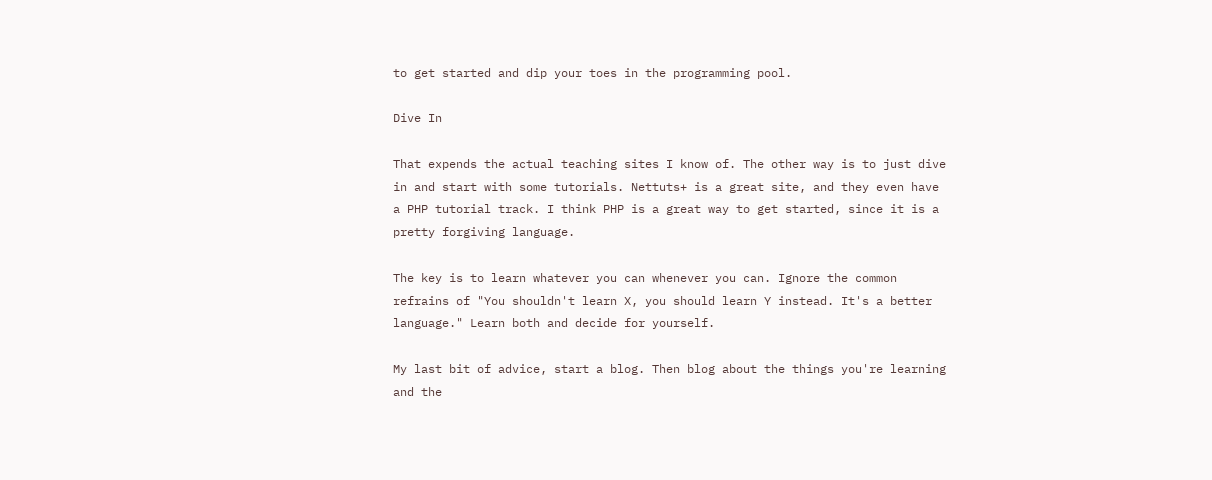to get started and dip your toes in the programming pool.

Dive In

That expends the actual teaching sites I know of. The other way is to just dive in and start with some tutorials. Nettuts+ is a great site, and they even have a PHP tutorial track. I think PHP is a great way to get started, since it is a pretty forgiving language.

The key is to learn whatever you can whenever you can. Ignore the common refrains of "You shouldn't learn X, you should learn Y instead. It's a better language." Learn both and decide for yourself.

My last bit of advice, start a blog. Then blog about the things you're learning and the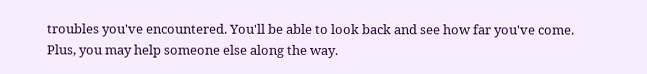troubles you've encountered. You'll be able to look back and see how far you've come. Plus, you may help someone else along the way.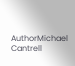AuthorMichael Cantrell